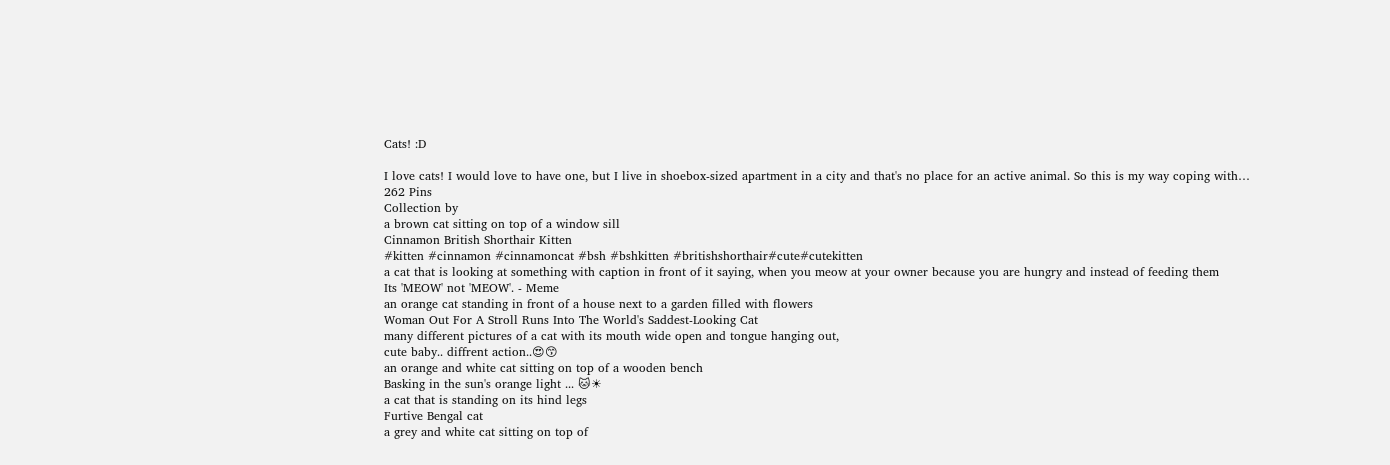Cats! :D

I love cats! I would love to have one, but I live in shoebox-sized apartment in a city and that's no place for an active animal. So this is my way coping with…
262 Pins
Collection by
a brown cat sitting on top of a window sill
Cinnamon British Shorthair Kitten
#kitten #cinnamon #cinnamoncat #bsh #bshkitten #britishshorthair#cute#cutekitten
a cat that is looking at something with caption in front of it saying, when you meow at your owner because you are hungry and instead of feeding them
Its 'MEOW' not 'MEOW'. - Meme
an orange cat standing in front of a house next to a garden filled with flowers
Woman Out For A Stroll Runs Into The World's Saddest-Looking Cat
many different pictures of a cat with its mouth wide open and tongue hanging out,
cute baby.. diffrent action..😍😙
an orange and white cat sitting on top of a wooden bench
Basking in the sun's orange light ... 🐱☀
a cat that is standing on its hind legs
Furtive Bengal cat
a grey and white cat sitting on top of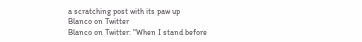a scratching post with its paw up
Blanco on Twitter
Blanco on Twitter: "When I stand before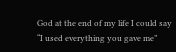God at the end of my life I could say “I used everything you gave me”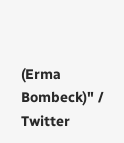(Erma Bombeck)" / Twitter